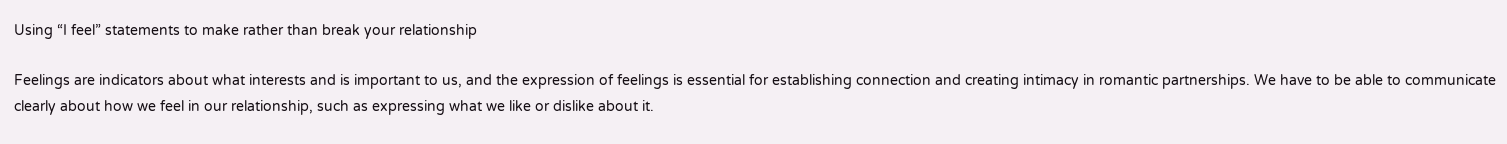Using “I feel” statements to make rather than break your relationship

Feelings are indicators about what interests and is important to us, and the expression of feelings is essential for establishing connection and creating intimacy in romantic partnerships. We have to be able to communicate clearly about how we feel in our relationship, such as expressing what we like or dislike about it.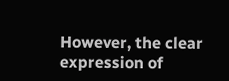However, the clear expression of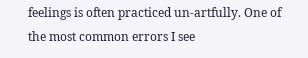feelings is often practiced un-artfully. One of the most common errors I see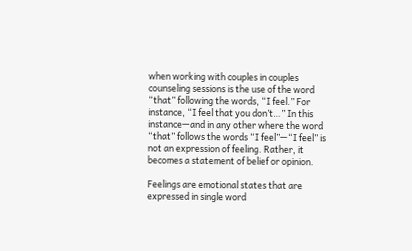when working with couples in couples counseling sessions is the use of the word “that” following the words, “I feel.” For instance, “I feel that you don’t…” In this instance—and in any other where the word “that” follows the words “I feel”—“I feel” is not an expression of feeling. Rather, it becomes a statement of belief or opinion.

Feelings are emotional states that are expressed in single word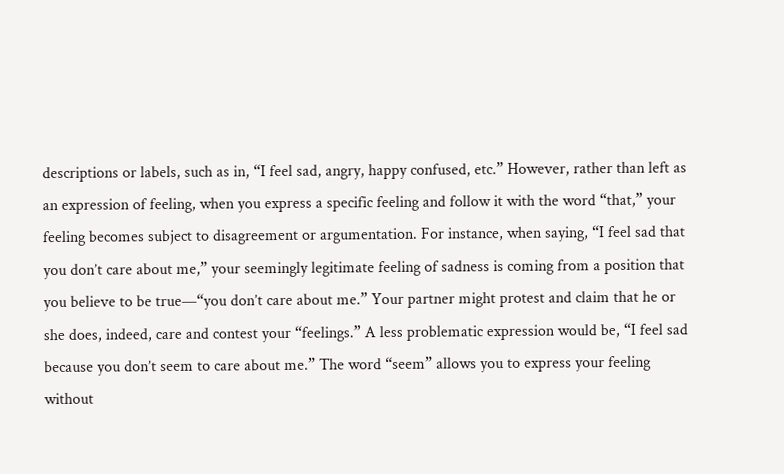descriptions or labels, such as in, “I feel sad, angry, happy confused, etc.” However, rather than left as an expression of feeling, when you express a specific feeling and follow it with the word “that,” your feeling becomes subject to disagreement or argumentation. For instance, when saying, “I feel sad that you don’t care about me,” your seemingly legitimate feeling of sadness is coming from a position that you believe to be true—“you don’t care about me.” Your partner might protest and claim that he or she does, indeed, care and contest your “feelings.” A less problematic expression would be, “I feel sad because you don’t seem to care about me.” The word “seem” allows you to express your feeling without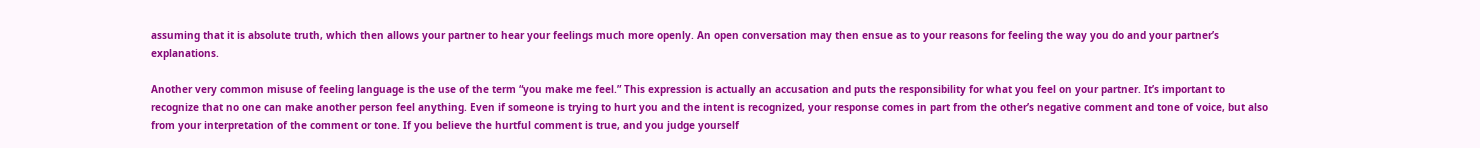assuming that it is absolute truth, which then allows your partner to hear your feelings much more openly. An open conversation may then ensue as to your reasons for feeling the way you do and your partner’s explanations.

Another very common misuse of feeling language is the use of the term “you make me feel.” This expression is actually an accusation and puts the responsibility for what you feel on your partner. It’s important to recognize that no one can make another person feel anything. Even if someone is trying to hurt you and the intent is recognized, your response comes in part from the other’s negative comment and tone of voice, but also from your interpretation of the comment or tone. If you believe the hurtful comment is true, and you judge yourself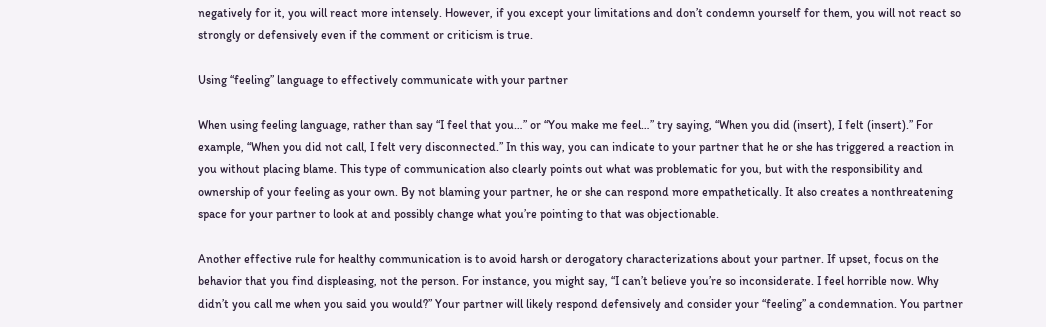negatively for it, you will react more intensely. However, if you except your limitations and don’t condemn yourself for them, you will not react so strongly or defensively even if the comment or criticism is true.

Using “feeling” language to effectively communicate with your partner

When using feeling language, rather than say “I feel that you…” or “You make me feel…” try saying, “When you did (insert), I felt (insert).” For example, “When you did not call, I felt very disconnected.” In this way, you can indicate to your partner that he or she has triggered a reaction in you without placing blame. This type of communication also clearly points out what was problematic for you, but with the responsibility and ownership of your feeling as your own. By not blaming your partner, he or she can respond more empathetically. It also creates a nonthreatening space for your partner to look at and possibly change what you’re pointing to that was objectionable.

Another effective rule for healthy communication is to avoid harsh or derogatory characterizations about your partner. If upset, focus on the behavior that you find displeasing, not the person. For instance, you might say, “I can’t believe you’re so inconsiderate. I feel horrible now. Why didn’t you call me when you said you would?” Your partner will likely respond defensively and consider your “feeling” a condemnation. You partner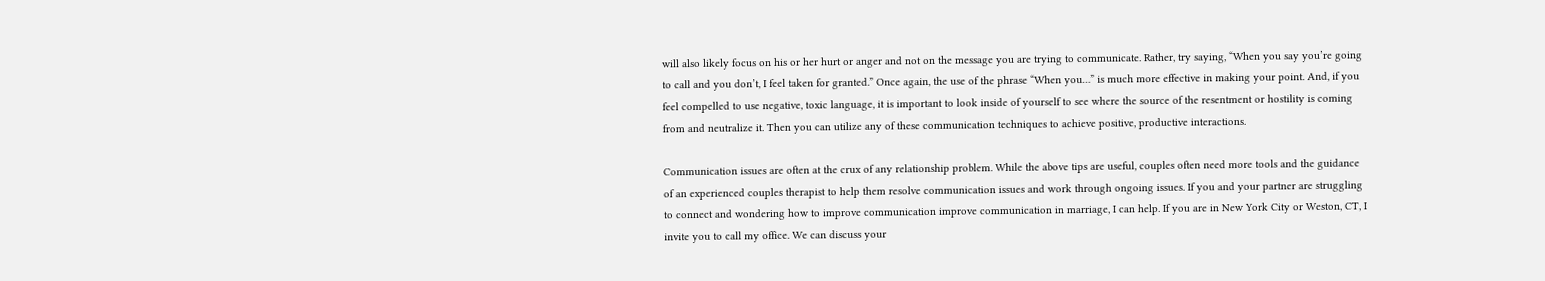will also likely focus on his or her hurt or anger and not on the message you are trying to communicate. Rather, try saying, “When you say you’re going to call and you don’t, I feel taken for granted.” Once again, the use of the phrase “When you…” is much more effective in making your point. And, if you feel compelled to use negative, toxic language, it is important to look inside of yourself to see where the source of the resentment or hostility is coming from and neutralize it. Then you can utilize any of these communication techniques to achieve positive, productive interactions.

Communication issues are often at the crux of any relationship problem. While the above tips are useful, couples often need more tools and the guidance of an experienced couples therapist to help them resolve communication issues and work through ongoing issues. If you and your partner are struggling to connect and wondering how to improve communication improve communication in marriage, I can help. If you are in New York City or Weston, CT, I invite you to call my office. We can discuss your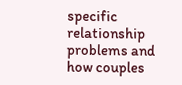specific relationship problems and how couples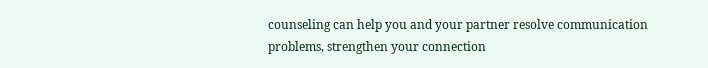counseling can help you and your partner resolve communication problems, strengthen your connection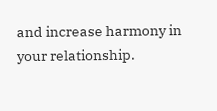and increase harmony in your relationship.